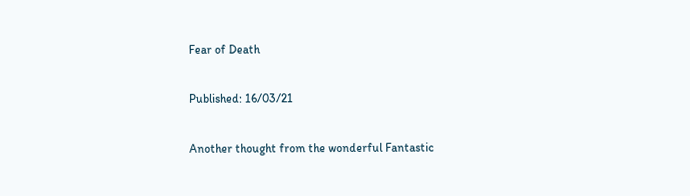Fear of Death

Published: 16/03/21

Another thought from the wonderful Fantastic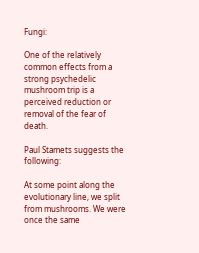Fungi:

One of the relatively common effects from a strong psychedelic mushroom trip is a perceived reduction or removal of the fear of death.

Paul Stamets suggests the following:

At some point along the evolutionary line, we split from mushrooms. We were once the same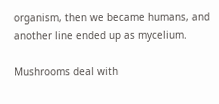organism, then we became humans, and another line ended up as mycelium.

Mushrooms deal with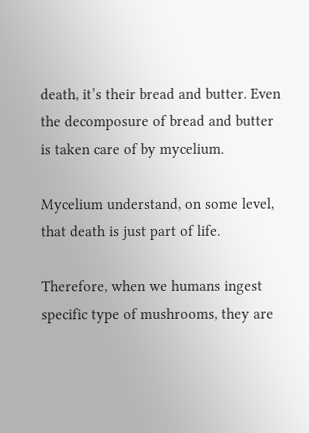death, it’s their bread and butter. Even the decomposure of bread and butter is taken care of by mycelium.

Mycelium understand, on some level, that death is just part of life.

Therefore, when we humans ingest specific type of mushrooms, they are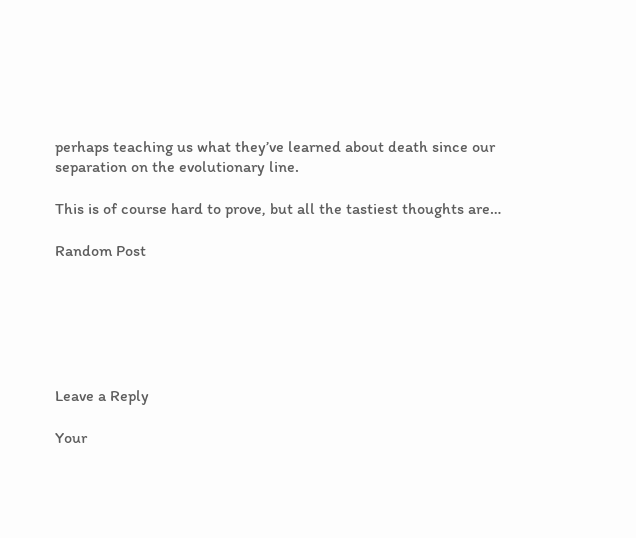perhaps teaching us what they’ve learned about death since our separation on the evolutionary line.

This is of course hard to prove, but all the tastiest thoughts are…

Random Post






Leave a Reply

Your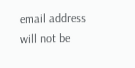email address will not be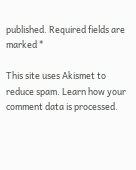published. Required fields are marked *

This site uses Akismet to reduce spam. Learn how your comment data is processed.